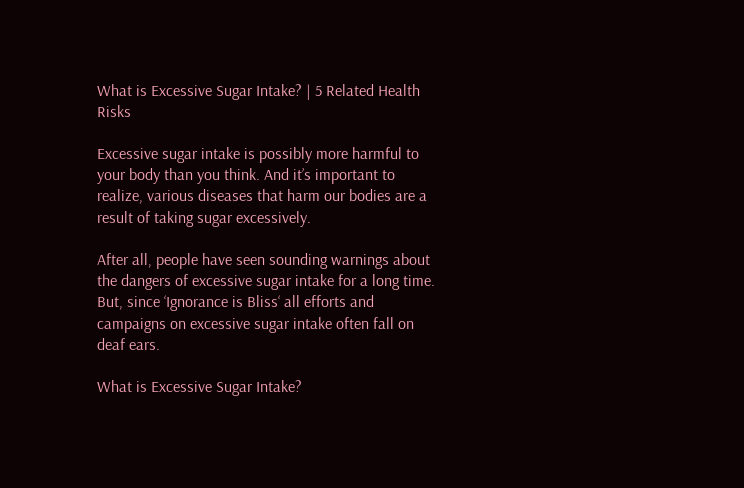What is Excessive Sugar Intake? | 5 Related Health Risks

Excessive sugar intake is possibly more harmful to your body than you think. And it’s important to realize, various diseases that harm our bodies are a result of taking sugar excessively.

After all, people have seen sounding warnings about the dangers of excessive sugar intake for a long time. But, since ‘Ignorance is Bliss‘ all efforts and campaigns on excessive sugar intake often fall on deaf ears.

What is Excessive Sugar Intake?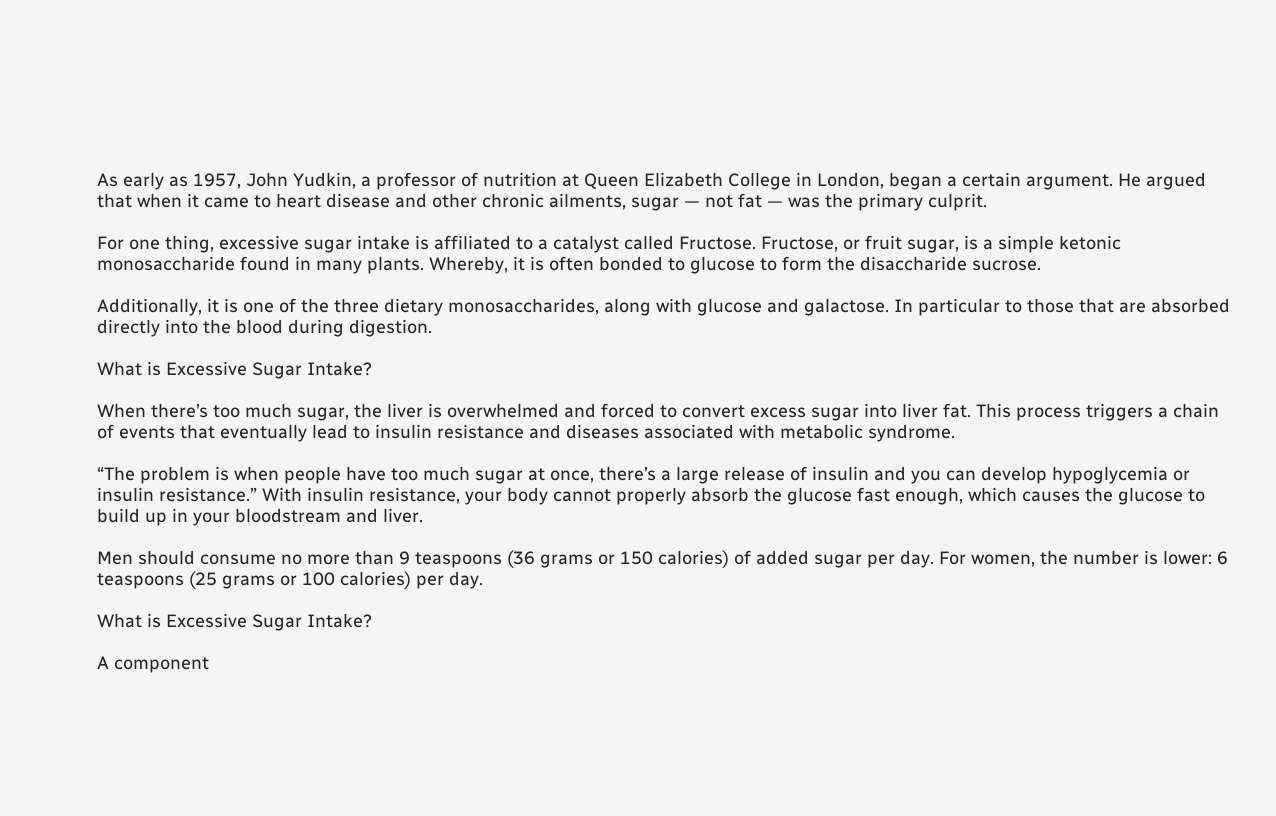As early as 1957, John Yudkin, a professor of nutrition at Queen Elizabeth College in London, began a certain argument. He argued that when it came to heart disease and other chronic ailments, sugar — not fat — was the primary culprit.

For one thing, excessive sugar intake is affiliated to a catalyst called Fructose. Fructose, or fruit sugar, is a simple ketonic monosaccharide found in many plants. Whereby, it is often bonded to glucose to form the disaccharide sucrose.

Additionally, it is one of the three dietary monosaccharides, along with glucose and galactose. In particular to those that are absorbed directly into the blood during digestion.

What is Excessive Sugar Intake?

When there’s too much sugar, the liver is overwhelmed and forced to convert excess sugar into liver fat. This process triggers a chain of events that eventually lead to insulin resistance and diseases associated with metabolic syndrome.

“The problem is when people have too much sugar at once, there’s a large release of insulin and you can develop hypoglycemia or insulin resistance.” With insulin resistance, your body cannot properly absorb the glucose fast enough, which causes the glucose to build up in your bloodstream and liver.

Men should consume no more than 9 teaspoons (36 grams or 150 calories) of added sugar per day. For women, the number is lower: 6 teaspoons (25 grams or 100 calories) per day.

What is Excessive Sugar Intake?

A component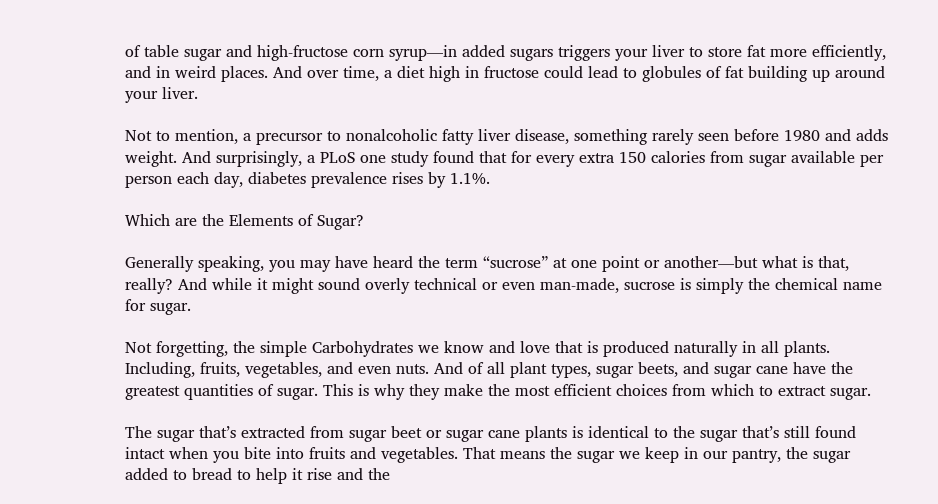of table sugar and high-fructose corn syrup—in added sugars triggers your liver to store fat more efficiently, and in weird places. And over time, a diet high in fructose could lead to globules of fat building up around your liver.

Not to mention, a precursor to nonalcoholic fatty liver disease, something rarely seen before 1980 and adds weight. And surprisingly, a PLoS one study found that for every extra 150 calories from sugar available per person each day, diabetes prevalence rises by 1.1%.

Which are the Elements of Sugar?

Generally speaking, you may have heard the term “sucrose” at one point or another—but what is that, really? And while it might sound overly technical or even man-made, sucrose is simply the chemical name for sugar.

Not forgetting, the simple Carbohydrates we know and love that is produced naturally in all plants. Including, fruits, vegetables, and even nuts. And of all plant types, sugar beets, and sugar cane have the greatest quantities of sugar. This is why they make the most efficient choices from which to extract sugar.

The sugar that’s extracted from sugar beet or sugar cane plants is identical to the sugar that’s still found intact when you bite into fruits and vegetables. That means the sugar we keep in our pantry, the sugar added to bread to help it rise and the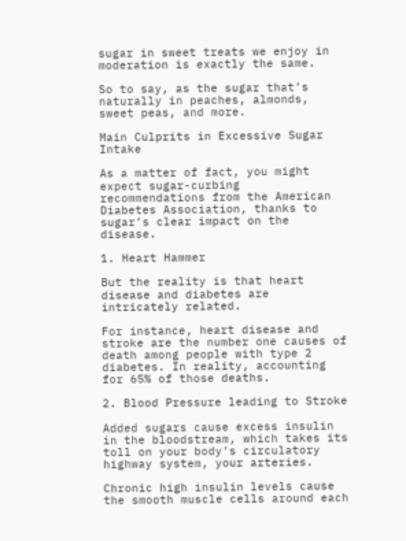sugar in sweet treats we enjoy in moderation is exactly the same.

So to say, as the sugar that’s naturally in peaches, almonds, sweet peas, and more.

Main Culprits in Excessive Sugar Intake

As a matter of fact, you might expect sugar-curbing recommendations from the American Diabetes Association, thanks to sugar’s clear impact on the disease.

1. Heart Hammer

But the reality is that heart disease and diabetes are intricately related.

For instance, heart disease and stroke are the number one causes of death among people with type 2 diabetes. In reality, accounting for 65% of those deaths.

2. Blood Pressure leading to Stroke

Added sugars cause excess insulin in the bloodstream, which takes its toll on your body’s circulatory highway system, your arteries.

Chronic high insulin levels cause the smooth muscle cells around each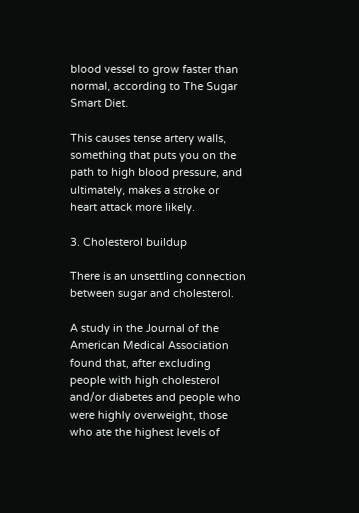blood vessel to grow faster than normal, according to The Sugar Smart Diet.

This causes tense artery walls, something that puts you on the path to high blood pressure, and ultimately, makes a stroke or heart attack more likely.

3. Cholesterol buildup

There is an unsettling connection between sugar and cholesterol.

A study in the Journal of the American Medical Association found that, after excluding people with high cholesterol and/or diabetes and people who were highly overweight, those who ate the highest levels of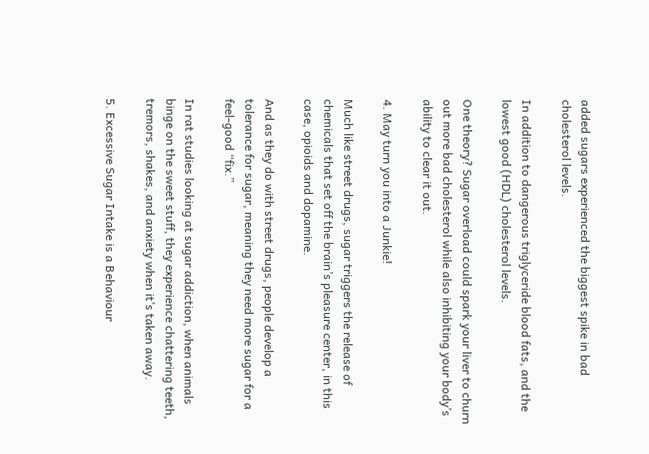added sugars experienced the biggest spike in bad cholesterol levels.

In addition to dangerous triglyceride blood fats, and the lowest good (HDL) cholesterol levels.

One theory? Sugar overload could spark your liver to churn out more bad cholesterol while also inhibiting your body’s ability to clear it out.

4. May turn you into a Junkie!

Much like street drugs, sugar triggers the release of chemicals that set off the brain’s pleasure center, in this case, opioids and dopamine.

And as they do with street drugs, people develop a tolerance for sugar, meaning they need more sugar for a feel-good “fix.”

In rat studies looking at sugar addiction, when animals binge on the sweet stuff, they experience chattering teeth, tremors, shakes, and anxiety when it’s taken away.

5. Excessive Sugar Intake is a Behaviour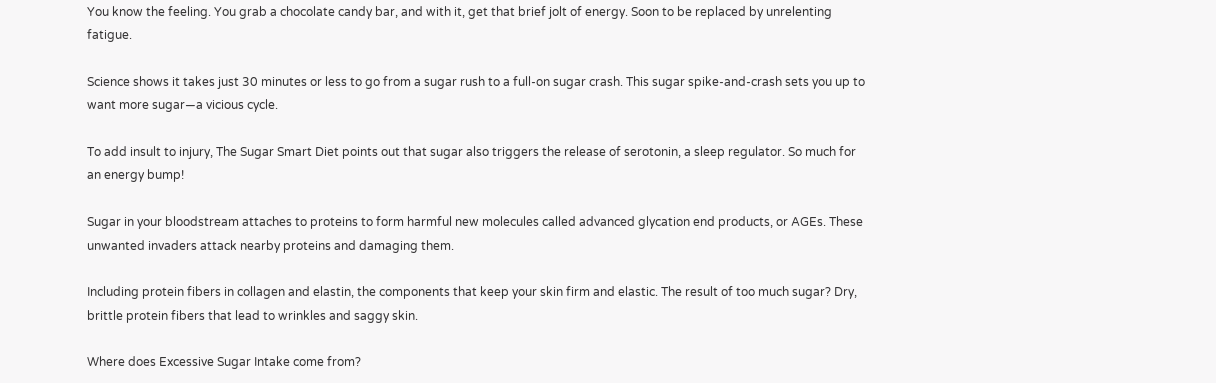You know the feeling. You grab a chocolate candy bar, and with it, get that brief jolt of energy. Soon to be replaced by unrelenting fatigue.

Science shows it takes just 30 minutes or less to go from a sugar rush to a full-on sugar crash. This sugar spike-and-crash sets you up to want more sugar—a vicious cycle.

To add insult to injury, The Sugar Smart Diet points out that sugar also triggers the release of serotonin, a sleep regulator. So much for an energy bump!

Sugar in your bloodstream attaches to proteins to form harmful new molecules called advanced glycation end products, or AGEs. These unwanted invaders attack nearby proteins and damaging them.

Including protein fibers in collagen and elastin, the components that keep your skin firm and elastic. The result of too much sugar? Dry, brittle protein fibers that lead to wrinkles and saggy skin.

Where does Excessive Sugar Intake come from?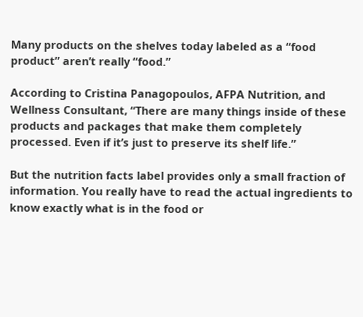Many products on the shelves today labeled as a “food product” aren’t really “food.”

According to Cristina Panagopoulos, AFPA Nutrition, and Wellness Consultant, “There are many things inside of these products and packages that make them completely processed. Even if it’s just to preserve its shelf life.”

But the nutrition facts label provides only a small fraction of information. You really have to read the actual ingredients to know exactly what is in the food or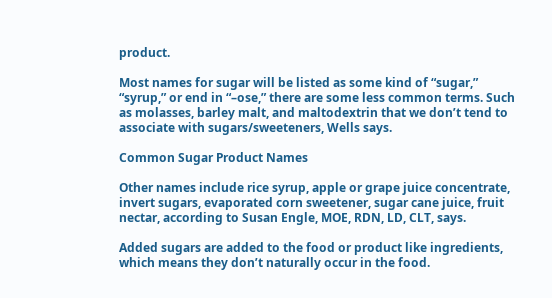product.

Most names for sugar will be listed as some kind of “sugar,” “syrup,” or end in “–ose,” there are some less common terms. Such as molasses, barley malt, and maltodextrin that we don’t tend to associate with sugars/sweeteners, Wells says.

Common Sugar Product Names

Other names include rice syrup, apple or grape juice concentrate, invert sugars, evaporated corn sweetener, sugar cane juice, fruit nectar, according to Susan Engle, MOE, RDN, LD, CLT, says.

Added sugars are added to the food or product like ingredients, which means they don’t naturally occur in the food.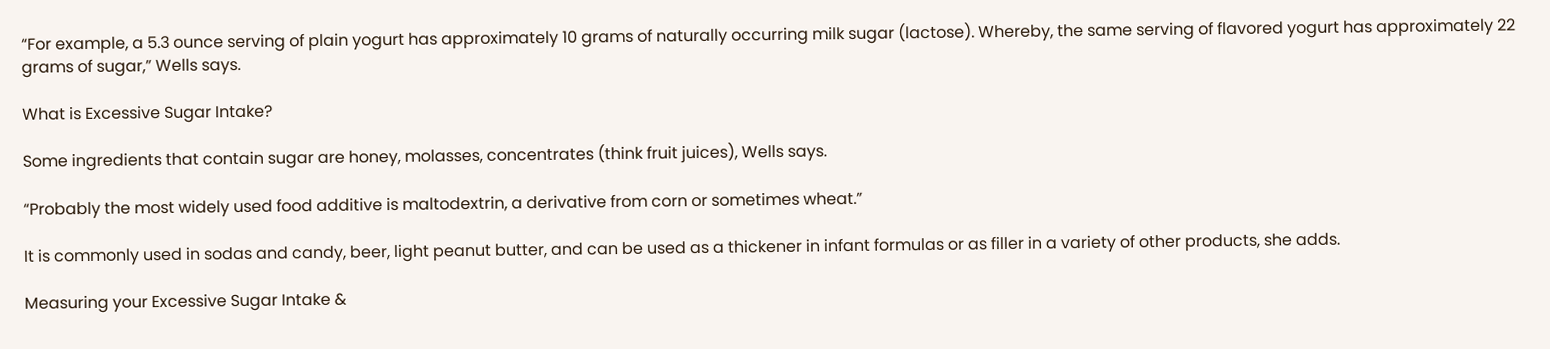“For example, a 5.3 ounce serving of plain yogurt has approximately 10 grams of naturally occurring milk sugar (lactose). Whereby, the same serving of flavored yogurt has approximately 22 grams of sugar,” Wells says.

What is Excessive Sugar Intake?

Some ingredients that contain sugar are honey, molasses, concentrates (think fruit juices), Wells says.

“Probably the most widely used food additive is maltodextrin, a derivative from corn or sometimes wheat.”

It is commonly used in sodas and candy, beer, light peanut butter, and can be used as a thickener in infant formulas or as filler in a variety of other products, she adds.

Measuring your Excessive Sugar Intake &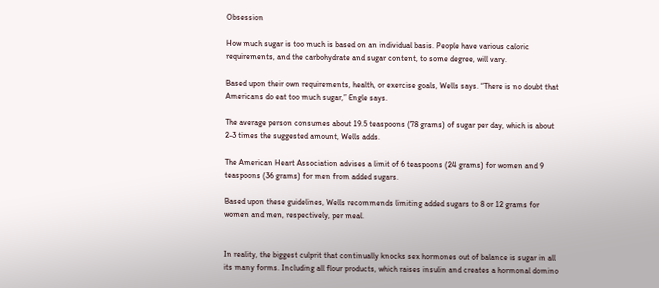Obsession

How much sugar is too much is based on an individual basis. People have various caloric requirements, and the carbohydrate and sugar content, to some degree, will vary.

Based upon their own requirements, health, or exercise goals, Wells says. “There is no doubt that Americans do eat too much sugar,” Engle says.

The average person consumes about 19.5 teaspoons (78 grams) of sugar per day, which is about 2-3 times the suggested amount, Wells adds.

The American Heart Association advises a limit of 6 teaspoons (24 grams) for women and 9 teaspoons (36 grams) for men from added sugars.

Based upon these guidelines, Wells recommends limiting added sugars to 8 or 12 grams for women and men, respectively, per meal.


In reality, the biggest culprit that continually knocks sex hormones out of balance is sugar in all its many forms. Including all flour products, which raises insulin and creates a hormonal domino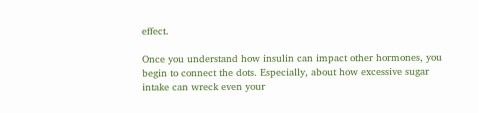effect.

Once you understand how insulin can impact other hormones, you begin to connect the dots. Especially, about how excessive sugar intake can wreck even your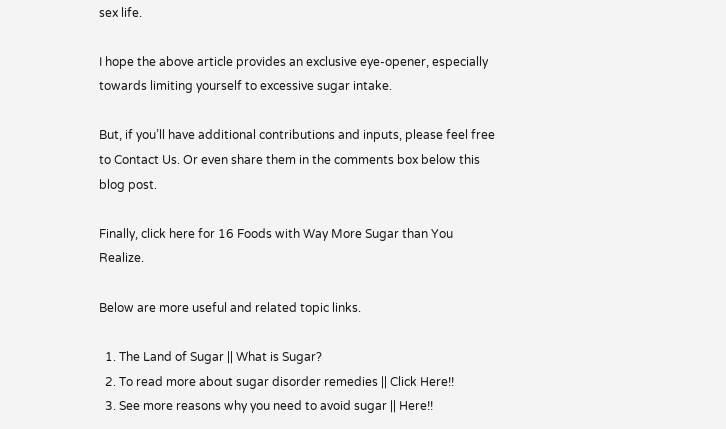sex life.

I hope the above article provides an exclusive eye-opener, especially towards limiting yourself to excessive sugar intake.

But, if you’ll have additional contributions and inputs, please feel free to Contact Us. Or even share them in the comments box below this blog post.

Finally, click here for 16 Foods with Way More Sugar than You Realize.

Below are more useful and related topic links.

  1. The Land of Sugar || What is Sugar?
  2. To read more about sugar disorder remedies || Click Here!!
  3. See more reasons why you need to avoid sugar || Here!!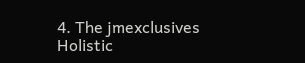4. The jmexclusives Holistic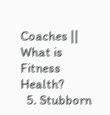Coaches || What is Fitness Health?
  5. Stubborn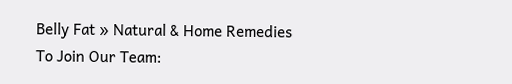Belly Fat » Natural & Home Remedies
To Join Our Team: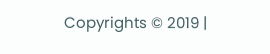Copyrights © 2019 |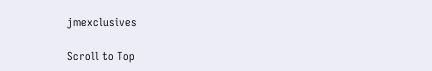jmexclusives

Scroll to Top